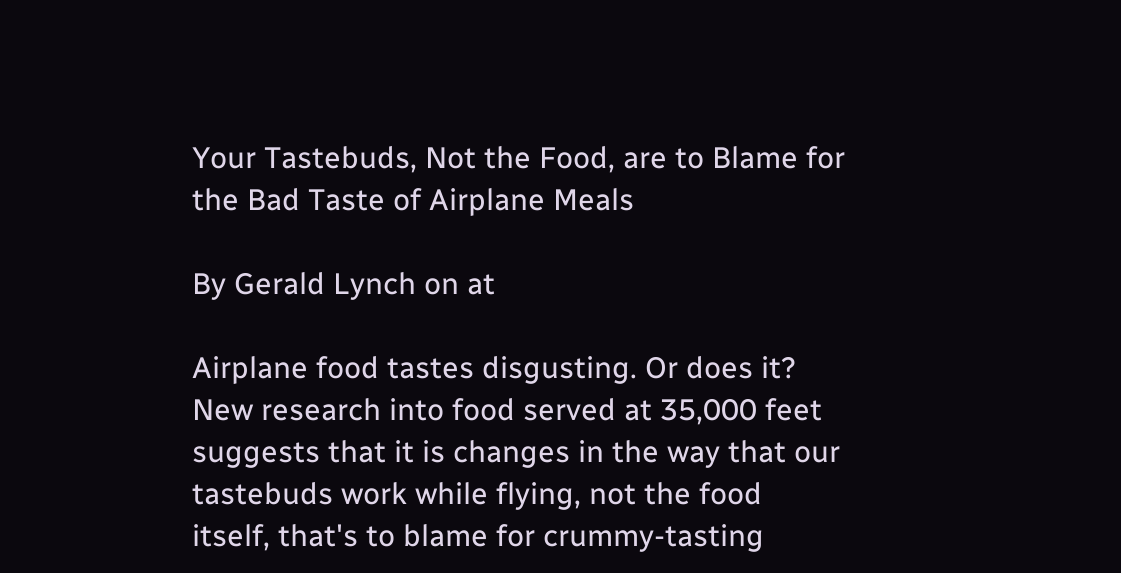Your Tastebuds, Not the Food, are to Blame for the Bad Taste of Airplane Meals

By Gerald Lynch on at

Airplane food tastes disgusting. Or does it? New research into food served at 35,000 feet suggests that it is changes in the way that our tastebuds work while flying, not the food itself, that's to blame for crummy-tasting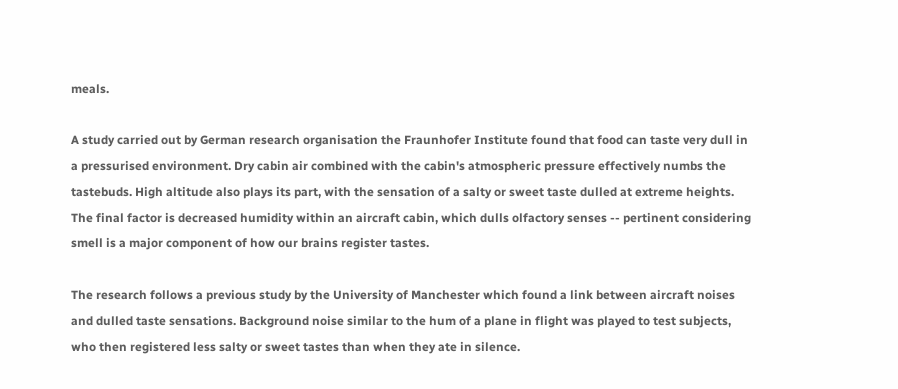meals.

A study carried out by German research organisation the Fraunhofer Institute found that food can taste very dull in a pressurised environment. Dry cabin air combined with the cabin's atmospheric pressure effectively numbs the tastebuds. High altitude also plays its part, with the sensation of a salty or sweet taste dulled at extreme heights. The final factor is decreased humidity within an aircraft cabin, which dulls olfactory senses -- pertinent considering smell is a major component of how our brains register tastes.

The research follows a previous study by the University of Manchester which found a link between aircraft noises and dulled taste sensations. Background noise similar to the hum of a plane in flight was played to test subjects, who then registered less salty or sweet tastes than when they ate in silence.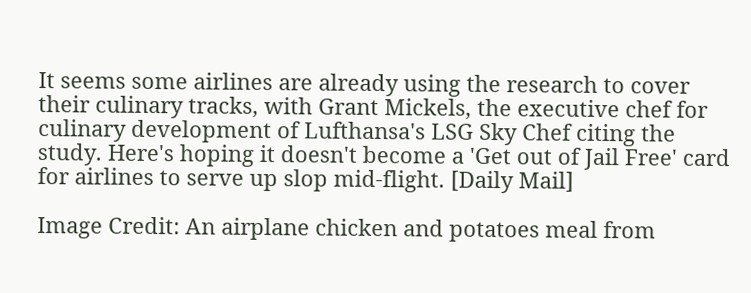It seems some airlines are already using the research to cover their culinary tracks, with Grant Mickels, the executive chef for culinary development of Lufthansa's LSG Sky Chef citing the study. Here's hoping it doesn't become a 'Get out of Jail Free' card for airlines to serve up slop mid-flight. [Daily Mail]

Image Credit: An airplane chicken and potatoes meal from